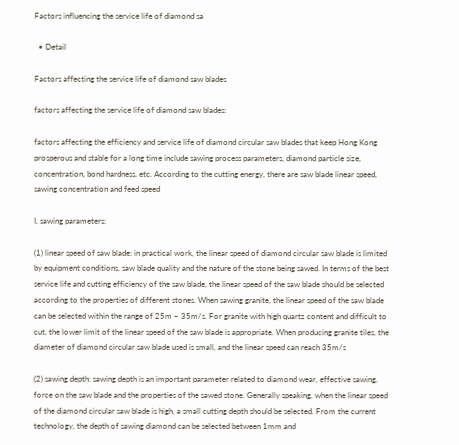Factors influencing the service life of diamond sa

  • Detail

Factors affecting the service life of diamond saw blades

factors affecting the service life of diamond saw blades:

factors affecting the efficiency and service life of diamond circular saw blades that keep Hong Kong prosperous and stable for a long time include sawing process parameters, diamond particle size, concentration, bond hardness, etc. According to the cutting energy, there are saw blade linear speed, sawing concentration and feed speed

I. sawing parameters:

(1) linear speed of saw blade: in practical work, the linear speed of diamond circular saw blade is limited by equipment conditions, saw blade quality and the nature of the stone being sawed. In terms of the best service life and cutting efficiency of the saw blade, the linear speed of the saw blade should be selected according to the properties of different stones. When sawing granite, the linear speed of the saw blade can be selected within the range of 25m ~ 35m/s. For granite with high quartz content and difficult to cut, the lower limit of the linear speed of the saw blade is appropriate. When producing granite tiles, the diameter of diamond circular saw blade used is small, and the linear speed can reach 35m/s

(2) sawing depth: sawing depth is an important parameter related to diamond wear, effective sawing, force on the saw blade and the properties of the sawed stone. Generally speaking, when the linear speed of the diamond circular saw blade is high, a small cutting depth should be selected. From the current technology, the depth of sawing diamond can be selected between 1mm and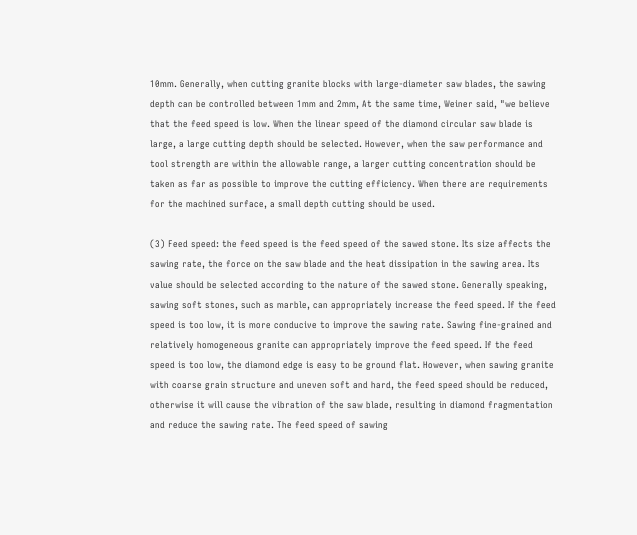10mm. Generally, when cutting granite blocks with large-diameter saw blades, the sawing depth can be controlled between 1mm and 2mm, At the same time, Weiner said, "we believe that the feed speed is low. When the linear speed of the diamond circular saw blade is large, a large cutting depth should be selected. However, when the saw performance and tool strength are within the allowable range, a larger cutting concentration should be taken as far as possible to improve the cutting efficiency. When there are requirements for the machined surface, a small depth cutting should be used.

(3) Feed speed: the feed speed is the feed speed of the sawed stone. Its size affects the sawing rate, the force on the saw blade and the heat dissipation in the sawing area. Its value should be selected according to the nature of the sawed stone. Generally speaking, sawing soft stones, such as marble, can appropriately increase the feed speed. If the feed speed is too low, it is more conducive to improve the sawing rate. Sawing fine-grained and relatively homogeneous granite can appropriately improve the feed speed. If the feed speed is too low, the diamond edge is easy to be ground flat. However, when sawing granite with coarse grain structure and uneven soft and hard, the feed speed should be reduced, otherwise it will cause the vibration of the saw blade, resulting in diamond fragmentation and reduce the sawing rate. The feed speed of sawing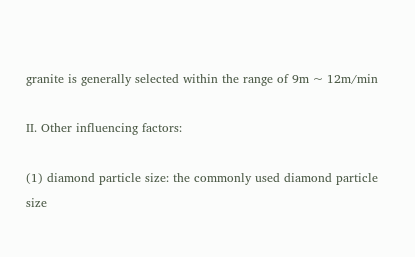granite is generally selected within the range of 9m ~ 12m/min

II. Other influencing factors:

(1) diamond particle size: the commonly used diamond particle size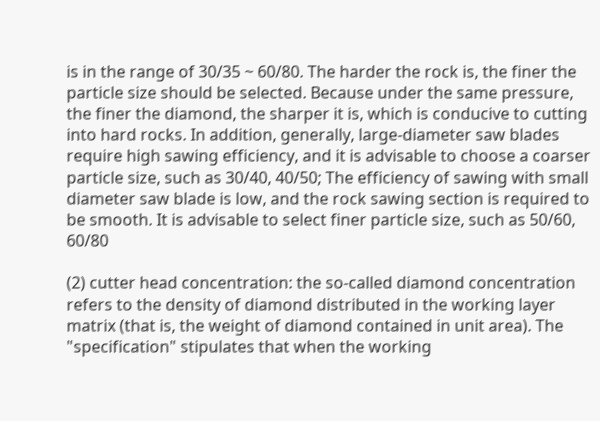is in the range of 30/35 ~ 60/80. The harder the rock is, the finer the particle size should be selected. Because under the same pressure, the finer the diamond, the sharper it is, which is conducive to cutting into hard rocks. In addition, generally, large-diameter saw blades require high sawing efficiency, and it is advisable to choose a coarser particle size, such as 30/40, 40/50; The efficiency of sawing with small diameter saw blade is low, and the rock sawing section is required to be smooth. It is advisable to select finer particle size, such as 50/60, 60/80

(2) cutter head concentration: the so-called diamond concentration refers to the density of diamond distributed in the working layer matrix (that is, the weight of diamond contained in unit area). The "specification" stipulates that when the working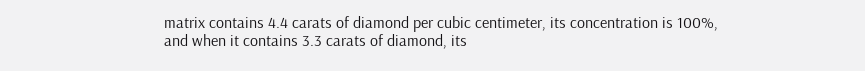matrix contains 4.4 carats of diamond per cubic centimeter, its concentration is 100%, and when it contains 3.3 carats of diamond, its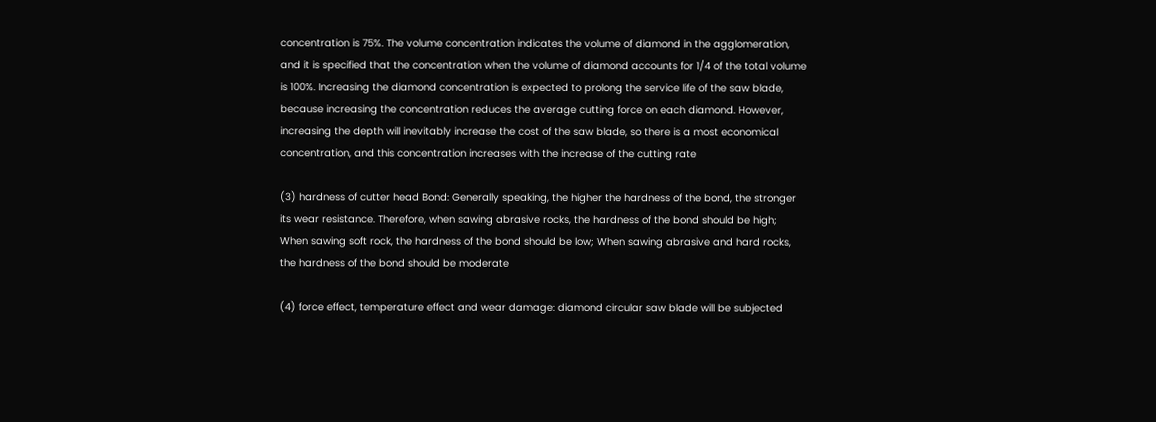concentration is 75%. The volume concentration indicates the volume of diamond in the agglomeration, and it is specified that the concentration when the volume of diamond accounts for 1/4 of the total volume is 100%. Increasing the diamond concentration is expected to prolong the service life of the saw blade, because increasing the concentration reduces the average cutting force on each diamond. However, increasing the depth will inevitably increase the cost of the saw blade, so there is a most economical concentration, and this concentration increases with the increase of the cutting rate

(3) hardness of cutter head Bond: Generally speaking, the higher the hardness of the bond, the stronger its wear resistance. Therefore, when sawing abrasive rocks, the hardness of the bond should be high; When sawing soft rock, the hardness of the bond should be low; When sawing abrasive and hard rocks, the hardness of the bond should be moderate

(4) force effect, temperature effect and wear damage: diamond circular saw blade will be subjected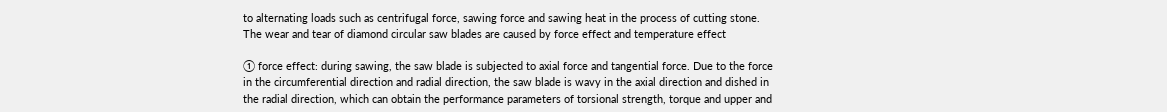to alternating loads such as centrifugal force, sawing force and sawing heat in the process of cutting stone. The wear and tear of diamond circular saw blades are caused by force effect and temperature effect

① force effect: during sawing, the saw blade is subjected to axial force and tangential force. Due to the force in the circumferential direction and radial direction, the saw blade is wavy in the axial direction and dished in the radial direction, which can obtain the performance parameters of torsional strength, torque and upper and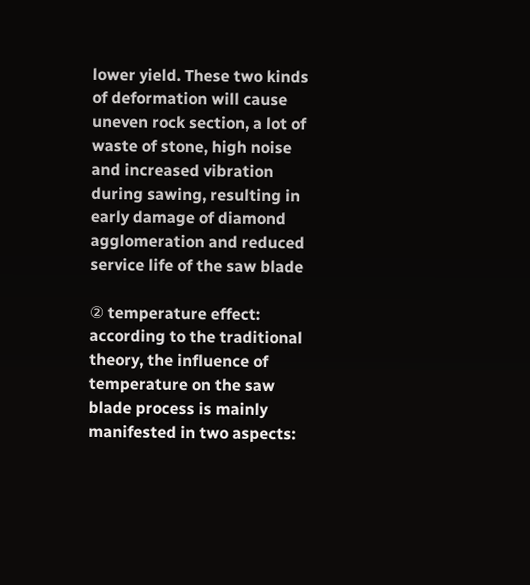lower yield. These two kinds of deformation will cause uneven rock section, a lot of waste of stone, high noise and increased vibration during sawing, resulting in early damage of diamond agglomeration and reduced service life of the saw blade

② temperature effect: according to the traditional theory, the influence of temperature on the saw blade process is mainly manifested in two aspects: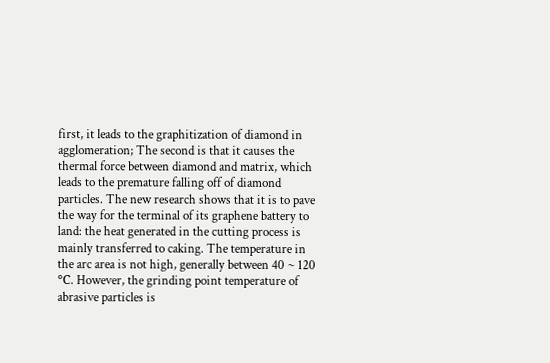first, it leads to the graphitization of diamond in agglomeration; The second is that it causes the thermal force between diamond and matrix, which leads to the premature falling off of diamond particles. The new research shows that it is to pave the way for the terminal of its graphene battery to land: the heat generated in the cutting process is mainly transferred to caking. The temperature in the arc area is not high, generally between 40 ~ 120 ℃. However, the grinding point temperature of abrasive particles is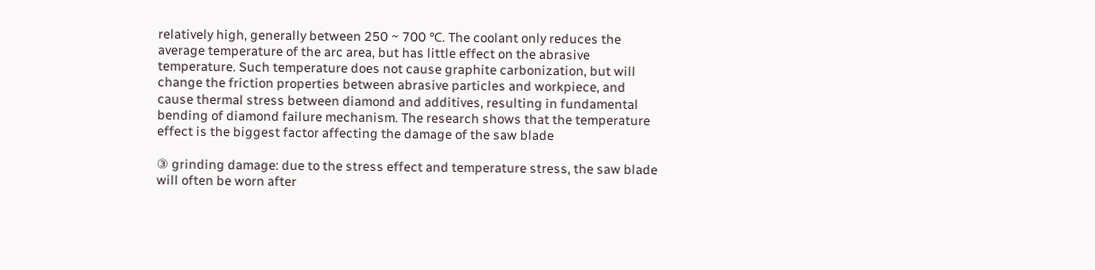relatively high, generally between 250 ~ 700 ℃. The coolant only reduces the average temperature of the arc area, but has little effect on the abrasive temperature. Such temperature does not cause graphite carbonization, but will change the friction properties between abrasive particles and workpiece, and cause thermal stress between diamond and additives, resulting in fundamental bending of diamond failure mechanism. The research shows that the temperature effect is the biggest factor affecting the damage of the saw blade

③ grinding damage: due to the stress effect and temperature stress, the saw blade will often be worn after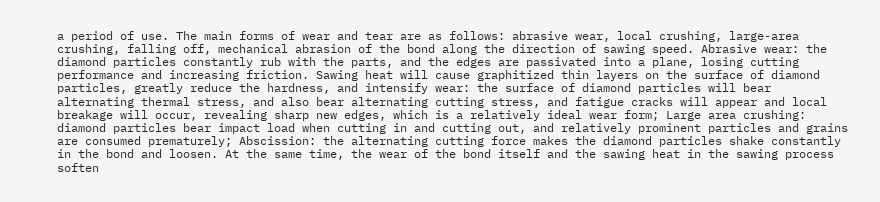a period of use. The main forms of wear and tear are as follows: abrasive wear, local crushing, large-area crushing, falling off, mechanical abrasion of the bond along the direction of sawing speed. Abrasive wear: the diamond particles constantly rub with the parts, and the edges are passivated into a plane, losing cutting performance and increasing friction. Sawing heat will cause graphitized thin layers on the surface of diamond particles, greatly reduce the hardness, and intensify wear: the surface of diamond particles will bear alternating thermal stress, and also bear alternating cutting stress, and fatigue cracks will appear and local breakage will occur, revealing sharp new edges, which is a relatively ideal wear form; Large area crushing: diamond particles bear impact load when cutting in and cutting out, and relatively prominent particles and grains are consumed prematurely; Abscission: the alternating cutting force makes the diamond particles shake constantly in the bond and loosen. At the same time, the wear of the bond itself and the sawing heat in the sawing process soften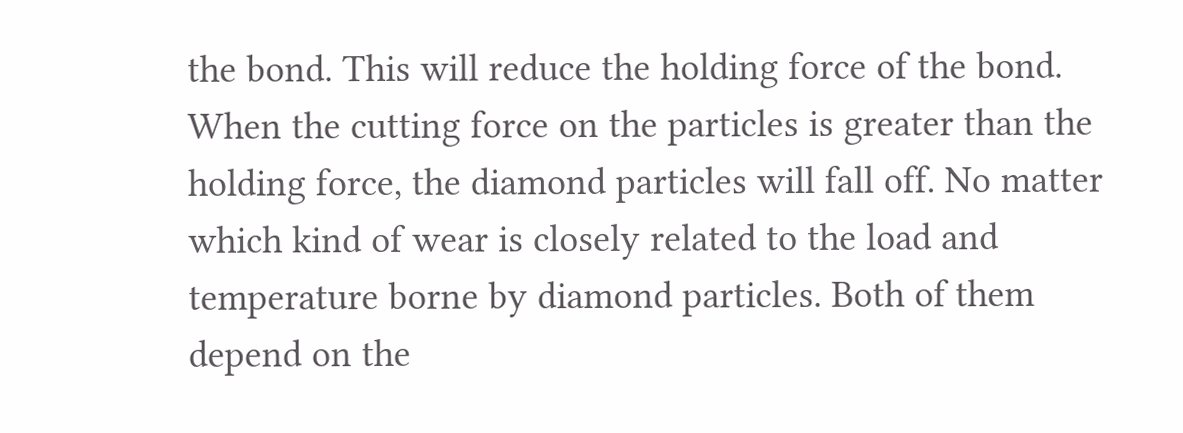the bond. This will reduce the holding force of the bond. When the cutting force on the particles is greater than the holding force, the diamond particles will fall off. No matter which kind of wear is closely related to the load and temperature borne by diamond particles. Both of them depend on the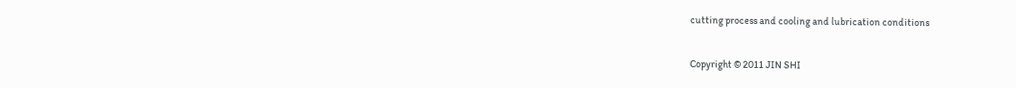cutting process and cooling and lubrication conditions

Copyright © 2011 JIN SHI